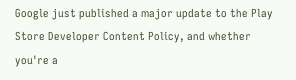Google just published a major update to the Play Store Developer Content Policy, and whether you're a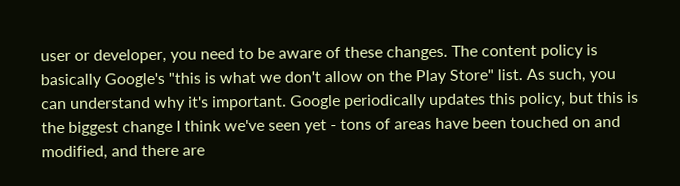user or developer, you need to be aware of these changes. The content policy is basically Google's "this is what we don't allow on the Play Store" list. As such, you can understand why it's important. Google periodically updates this policy, but this is the biggest change I think we've seen yet - tons of areas have been touched on and modified, and there are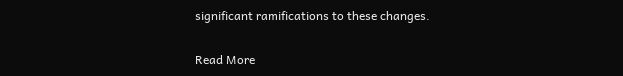significant ramifications to these changes.

Read More